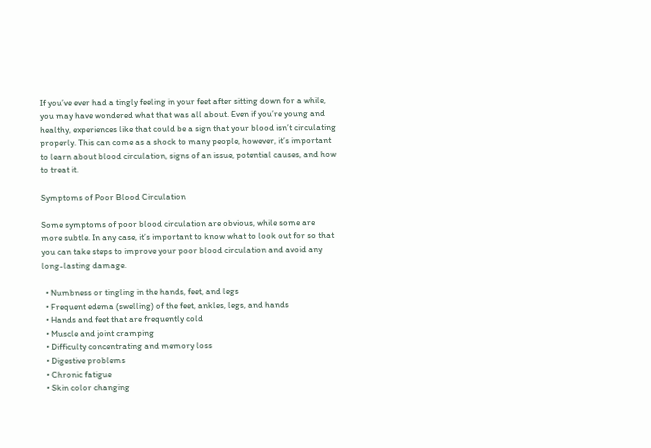If you’ve ever had a tingly feeling in your feet after sitting down for a while, you may have wondered what that was all about. Even if you’re young and healthy, experiences like that could be a sign that your blood isn’t circulating properly. This can come as a shock to many people, however, it’s important to learn about blood circulation, signs of an issue, potential causes, and how to treat it.

Symptoms of Poor Blood Circulation

Some symptoms of poor blood circulation are obvious, while some are more subtle. In any case, it’s important to know what to look out for so that you can take steps to improve your poor blood circulation and avoid any long-lasting damage.

  • Numbness or tingling in the hands, feet, and legs
  • Frequent edema (swelling) of the feet, ankles, legs, and hands
  • Hands and feet that are frequently cold
  • Muscle and joint cramping
  • Difficulty concentrating and memory loss
  • Digestive problems
  • Chronic fatigue
  • Skin color changing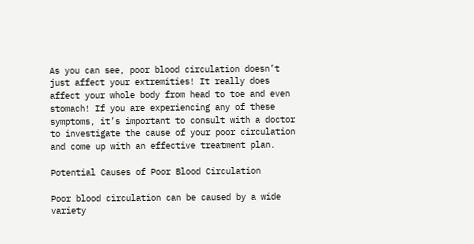As you can see, poor blood circulation doesn’t just affect your extremities! It really does affect your whole body from head to toe and even stomach! If you are experiencing any of these symptoms, it’s important to consult with a doctor to investigate the cause of your poor circulation and come up with an effective treatment plan.

Potential Causes of Poor Blood Circulation

Poor blood circulation can be caused by a wide variety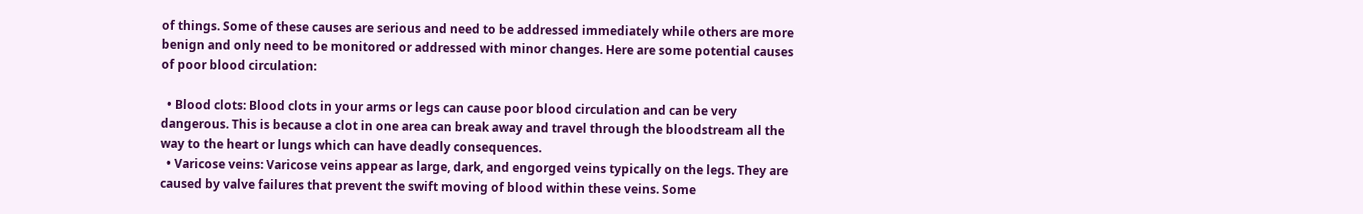of things. Some of these causes are serious and need to be addressed immediately while others are more benign and only need to be monitored or addressed with minor changes. Here are some potential causes of poor blood circulation:

  • Blood clots: Blood clots in your arms or legs can cause poor blood circulation and can be very dangerous. This is because a clot in one area can break away and travel through the bloodstream all the way to the heart or lungs which can have deadly consequences.
  • Varicose veins: Varicose veins appear as large, dark, and engorged veins typically on the legs. They are caused by valve failures that prevent the swift moving of blood within these veins. Some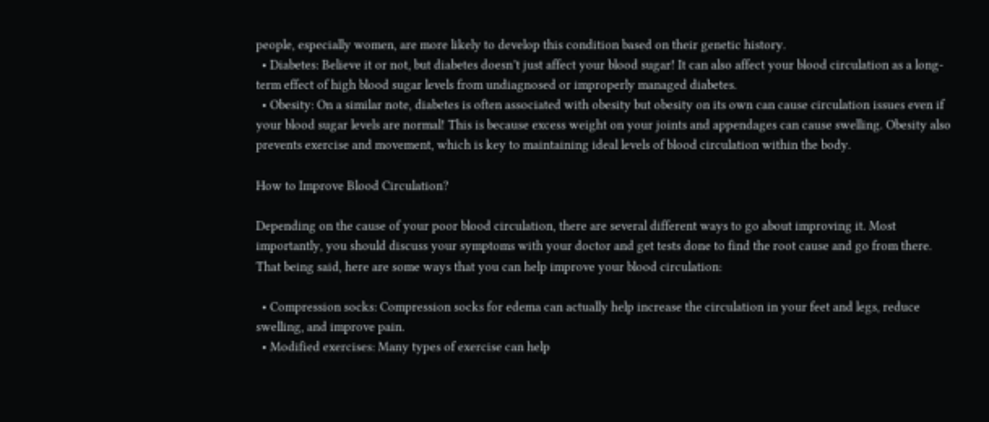people, especially women, are more likely to develop this condition based on their genetic history.
  • Diabetes: Believe it or not, but diabetes doesn’t just affect your blood sugar! It can also affect your blood circulation as a long-term effect of high blood sugar levels from undiagnosed or improperly managed diabetes.
  • Obesity: On a similar note, diabetes is often associated with obesity but obesity on its own can cause circulation issues even if your blood sugar levels are normal! This is because excess weight on your joints and appendages can cause swelling. Obesity also prevents exercise and movement, which is key to maintaining ideal levels of blood circulation within the body.

How to Improve Blood Circulation?

Depending on the cause of your poor blood circulation, there are several different ways to go about improving it. Most importantly, you should discuss your symptoms with your doctor and get tests done to find the root cause and go from there. That being said, here are some ways that you can help improve your blood circulation:

  • Compression socks: Compression socks for edema can actually help increase the circulation in your feet and legs, reduce swelling, and improve pain.
  • Modified exercises: Many types of exercise can help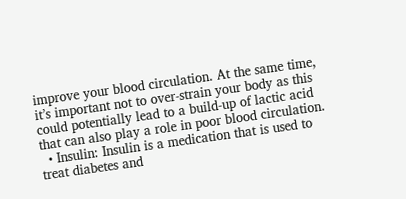improve your blood circulation. At the same time, it’s important not to over-strain your body as this could potentially lead to a build-up of lactic acid that can also play a role in poor blood circulation.
  • Insulin: Insulin is a medication that is used to treat diabetes and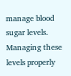manage blood sugar levels. Managing these levels properly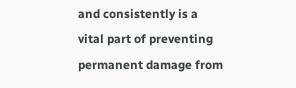and consistently is a vital part of preventing permanent damage from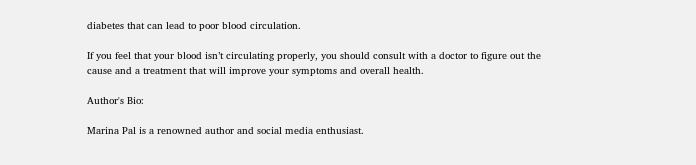diabetes that can lead to poor blood circulation.

If you feel that your blood isn’t circulating properly, you should consult with a doctor to figure out the cause and a treatment that will improve your symptoms and overall health.

Author's Bio:

Marina Pal is a renowned author and social media enthusiast.